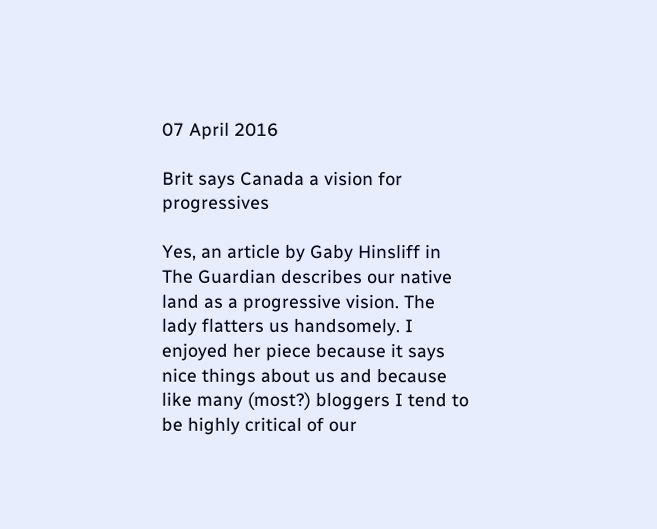07 April 2016

Brit says Canada a vision for progressives

Yes, an article by Gaby Hinsliff in The Guardian describes our native land as a progressive vision. The lady flatters us handsomely. I enjoyed her piece because it says nice things about us and because like many (most?) bloggers I tend to be highly critical of our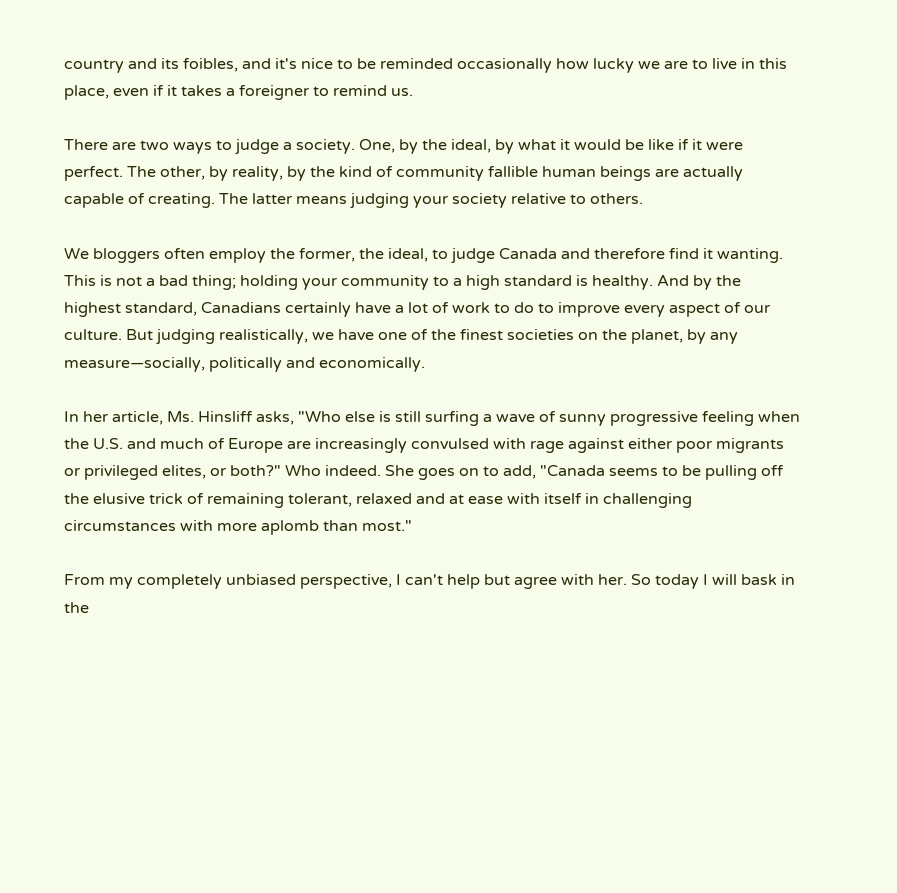country and its foibles, and it's nice to be reminded occasionally how lucky we are to live in this place, even if it takes a foreigner to remind us.

There are two ways to judge a society. One, by the ideal, by what it would be like if it were perfect. The other, by reality, by the kind of community fallible human beings are actually capable of creating. The latter means judging your society relative to others.

We bloggers often employ the former, the ideal, to judge Canada and therefore find it wanting. This is not a bad thing; holding your community to a high standard is healthy. And by the highest standard, Canadians certainly have a lot of work to do to improve every aspect of our culture. But judging realistically, we have one of the finest societies on the planet, by any measure—socially, politically and economically.

In her article, Ms. Hinsliff asks, "Who else is still surfing a wave of sunny progressive feeling when the U.S. and much of Europe are increasingly convulsed with rage against either poor migrants or privileged elites, or both?" Who indeed. She goes on to add, "Canada seems to be pulling off the elusive trick of remaining tolerant, relaxed and at ease with itself in challenging circumstances with more aplomb than most."

From my completely unbiased perspective, I can't help but agree with her. So today I will bask in the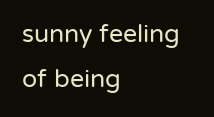sunny feeling of being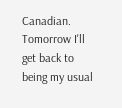Canadian. Tomorrow I'll get back to being my usual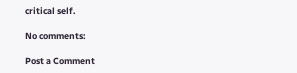critical self.

No comments:

Post a Comment